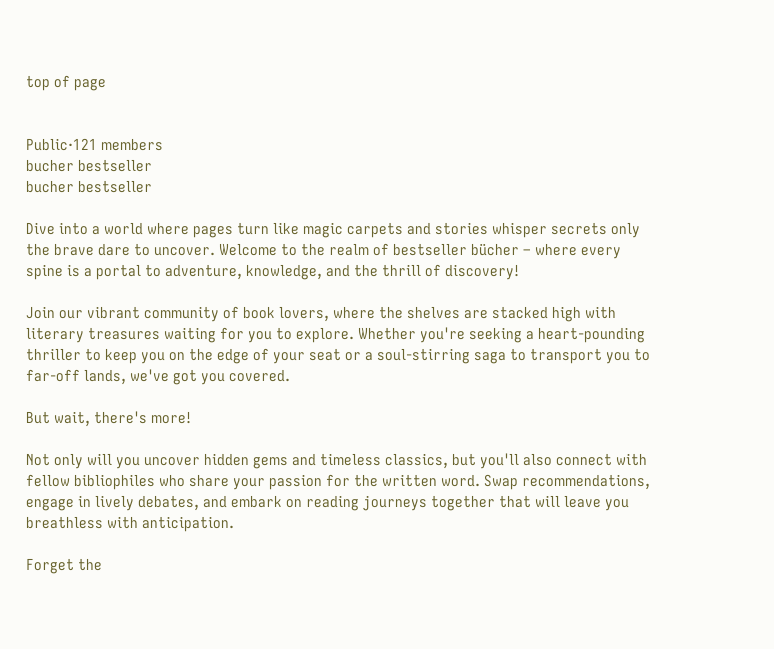top of page


Public·121 members
bucher bestseller
bucher bestseller

Dive into a world where pages turn like magic carpets and stories whisper secrets only the brave dare to uncover. Welcome to the realm of bestseller bücher – where every spine is a portal to adventure, knowledge, and the thrill of discovery!

Join our vibrant community of book lovers, where the shelves are stacked high with literary treasures waiting for you to explore. Whether you're seeking a heart-pounding thriller to keep you on the edge of your seat or a soul-stirring saga to transport you to far-off lands, we've got you covered.

But wait, there's more!

Not only will you uncover hidden gems and timeless classics, but you'll also connect with fellow bibliophiles who share your passion for the written word. Swap recommendations, engage in lively debates, and embark on reading journeys together that will leave you breathless with anticipation.

Forget the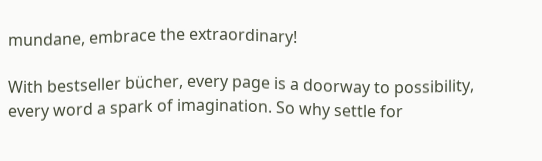mundane, embrace the extraordinary!

With bestseller bücher, every page is a doorway to possibility, every word a spark of imagination. So why settle for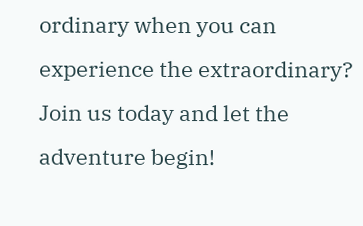ordinary when you can experience the extraordinary? Join us today and let the adventure begin!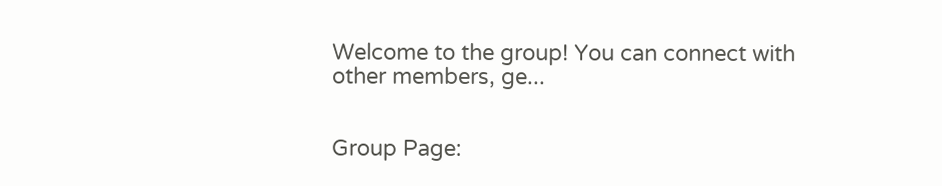Welcome to the group! You can connect with other members, ge...


Group Page: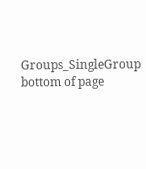Groups_SingleGroup
bottom of page